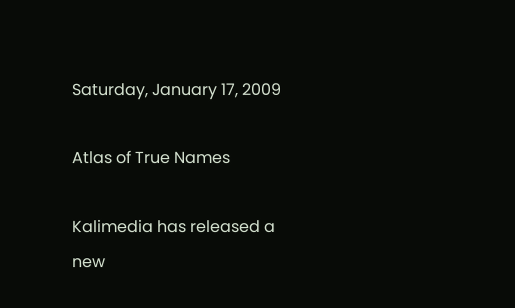Saturday, January 17, 2009

Atlas of True Names

Kalimedia has released a new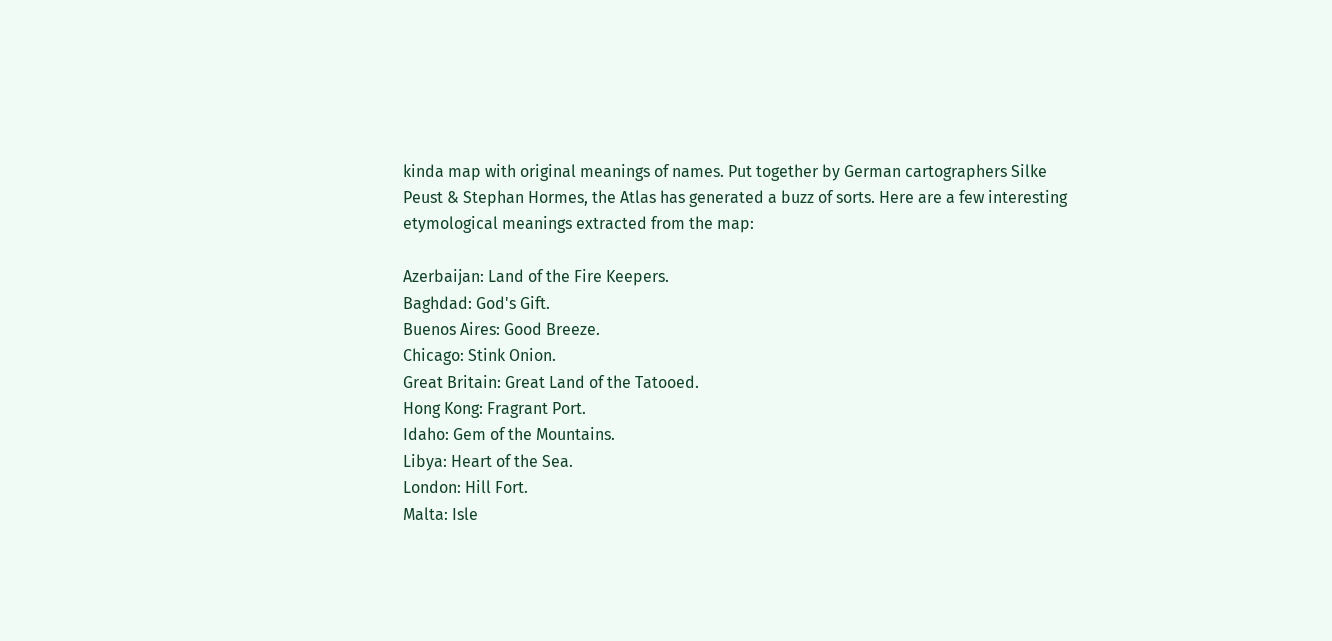kinda map with original meanings of names. Put together by German cartographers Silke Peust & Stephan Hormes, the Atlas has generated a buzz of sorts. Here are a few interesting etymological meanings extracted from the map:

Azerbaijan: Land of the Fire Keepers.
Baghdad: God's Gift.
Buenos Aires: Good Breeze.
Chicago: Stink Onion.
Great Britain: Great Land of the Tatooed.
Hong Kong: Fragrant Port.
Idaho: Gem of the Mountains.
Libya: Heart of the Sea.
London: Hill Fort.
Malta: Isle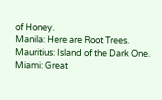of Honey.
Manila: Here are Root Trees.
Mauritius: Island of the Dark One.
Miami: Great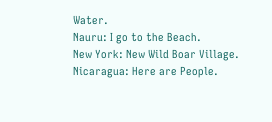Water.
Nauru: I go to the Beach.
New York: New Wild Boar Village.
Nicaragua: Here are People.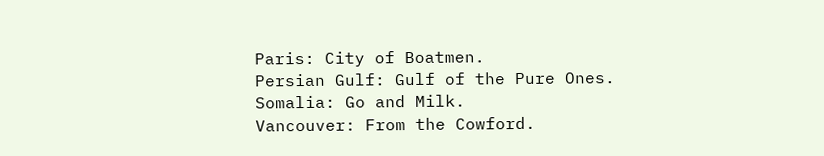Paris: City of Boatmen.
Persian Gulf: Gulf of the Pure Ones.
Somalia: Go and Milk.
Vancouver: From the Cowford.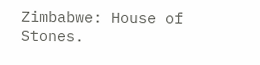Zimbabwe: House of Stones.